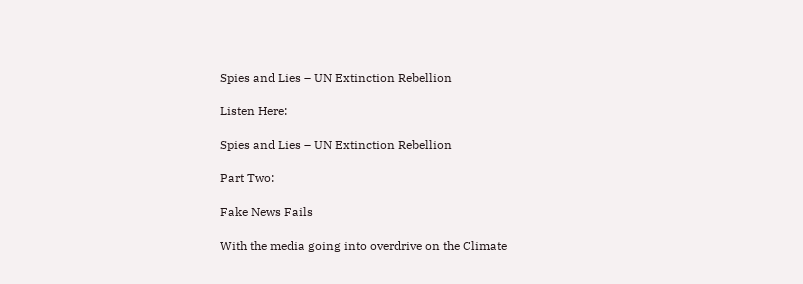Spies and Lies – UN Extinction Rebellion

Listen Here:

Spies and Lies – UN Extinction Rebellion

Part Two:

Fake News Fails

With the media going into overdrive on the Climate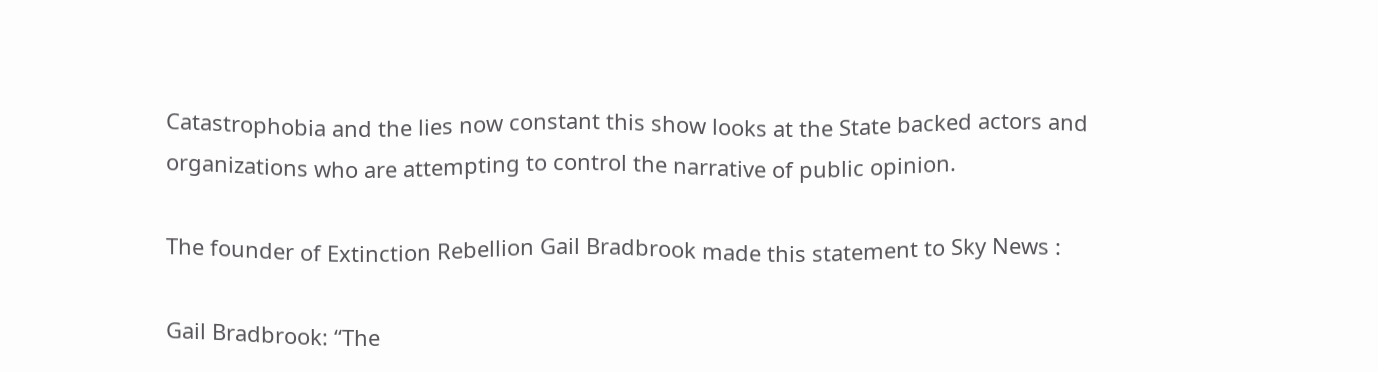Catastrophobia and the lies now constant this show looks at the State backed actors and organizations who are attempting to control the narrative of public opinion.

The founder of Extinction Rebellion Gail Bradbrook made this statement to Sky News :

Gail Bradbrook: “The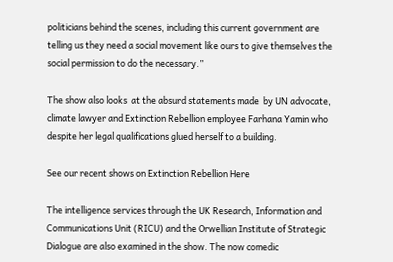politicians behind the scenes, including this current government are telling us they need a social movement like ours to give themselves the social permission to do the necessary.”

The show also looks  at the absurd statements made  by UN advocate, climate lawyer and Extinction Rebellion employee Farhana Yamin who despite her legal qualifications glued herself to a building.

See our recent shows on Extinction Rebellion Here

The intelligence services through the UK Research, Information and Communications Unit (RICU) and the Orwellian Institute of Strategic Dialogue are also examined in the show. The now comedic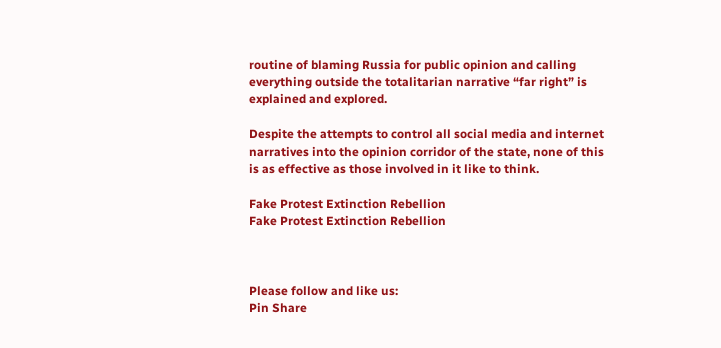routine of blaming Russia for public opinion and calling everything outside the totalitarian narrative “far right” is explained and explored.

Despite the attempts to control all social media and internet narratives into the opinion corridor of the state, none of this is as effective as those involved in it like to think.

Fake Protest Extinction Rebellion
Fake Protest Extinction Rebellion



Please follow and like us:
Pin Share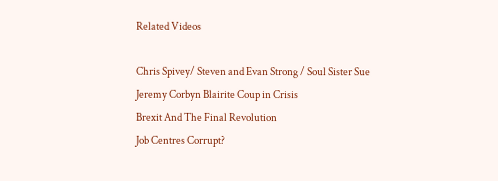Related Videos

Chris Spivey/ Steven and Evan Strong / Soul Sister Sue
Jeremy Corbyn Blairite Coup in Crisis
Brexit And The Final Revolution
Job Centres Corrupt?